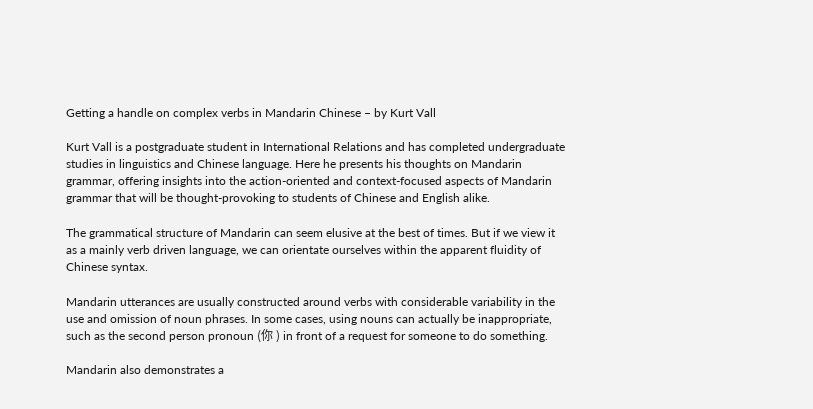Getting a handle on complex verbs in Mandarin Chinese – by Kurt Vall

Kurt Vall is a postgraduate student in International Relations and has completed undergraduate studies in linguistics and Chinese language. Here he presents his thoughts on Mandarin grammar, offering insights into the action-oriented and context-focused aspects of Mandarin grammar that will be thought-provoking to students of Chinese and English alike.

The grammatical structure of Mandarin can seem elusive at the best of times. But if we view it as a mainly verb driven language, we can orientate ourselves within the apparent fluidity of Chinese syntax.

Mandarin utterances are usually constructed around verbs with considerable variability in the use and omission of noun phrases. In some cases, using nouns can actually be inappropriate, such as the second person pronoun (你 ) in front of a request for someone to do something.

Mandarin also demonstrates a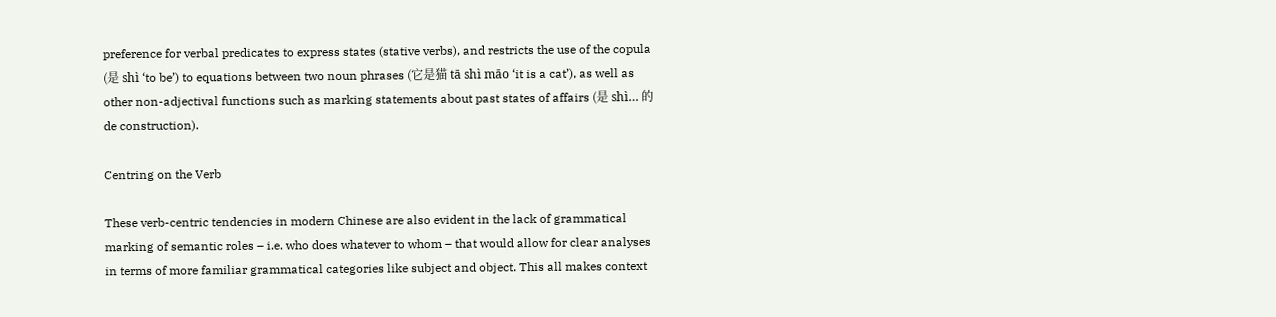preference for verbal predicates to express states (stative verbs), and restricts the use of the copula (是 shì ‘to be’) to equations between two noun phrases (它是猫 tā shì māo ‘it is a cat’), as well as other non-adjectival functions such as marking statements about past states of affairs (是 shì… 的 de construction).

Centring on the Verb

These verb-centric tendencies in modern Chinese are also evident in the lack of grammatical marking of semantic roles – i.e. who does whatever to whom – that would allow for clear analyses in terms of more familiar grammatical categories like subject and object. This all makes context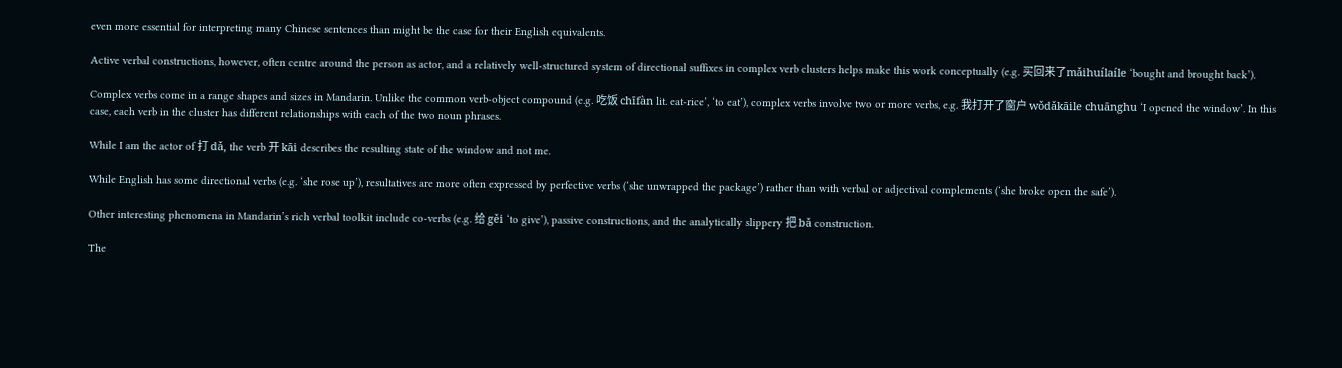even more essential for interpreting many Chinese sentences than might be the case for their English equivalents.

Active verbal constructions, however, often centre around the person as actor, and a relatively well-structured system of directional suffixes in complex verb clusters helps make this work conceptually (e.g. 买回来了mǎihuílaíle ‘bought and brought back’).

Complex verbs come in a range shapes and sizes in Mandarin. Unlike the common verb-object compound (e.g. 吃饭 chīfàn lit. eat-rice’, ‘to eat’), complex verbs involve two or more verbs, e.g. 我打开了窗户 wǒdǎkāile chuānghu ‘I opened the window’. In this case, each verb in the cluster has different relationships with each of the two noun phrases.

While I am the actor of 打 dǎ, the verb 开 kāi describes the resulting state of the window and not me.

While English has some directional verbs (e.g. ‘she rose up’), resultatives are more often expressed by perfective verbs (‘she unwrapped the package’) rather than with verbal or adjectival complements (‘she broke open the safe’).

Other interesting phenomena in Mandarin’s rich verbal toolkit include co-verbs (e.g. 给 gěi ‘to give’), passive constructions, and the analytically slippery 把 bǎ construction.

The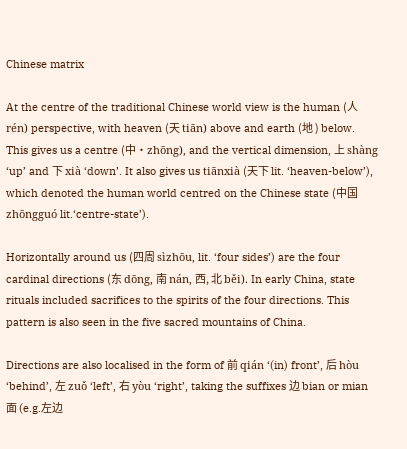Chinese matrix

At the centre of the traditional Chinese world view is the human (人 rén) perspective, with heaven (天 tiān) above and earth (地 ) below. This gives us a centre (中·zhōng), and the vertical dimension, 上 shàng ‘up’ and 下 xià ‘down’. It also gives us tiānxià (天下 lit. ‘heaven-below’), which denoted the human world centred on the Chinese state (中国 zhōngguó lit.‘centre-state’).

Horizontally around us (四周 sìzhōu, lit. ‘four sides’) are the four cardinal directions (东 dōng, 南 nán, 西, 北 běi). In early China, state rituals included sacrifices to the spirits of the four directions. This pattern is also seen in the five sacred mountains of China.

Directions are also localised in the form of 前 qián ‘(in) front’, 后 hòu ‘behind’, 左 zuǒ ‘left’, 右 yòu ‘right’, taking the suffixes 边 bian or mian 面 (e.g.左边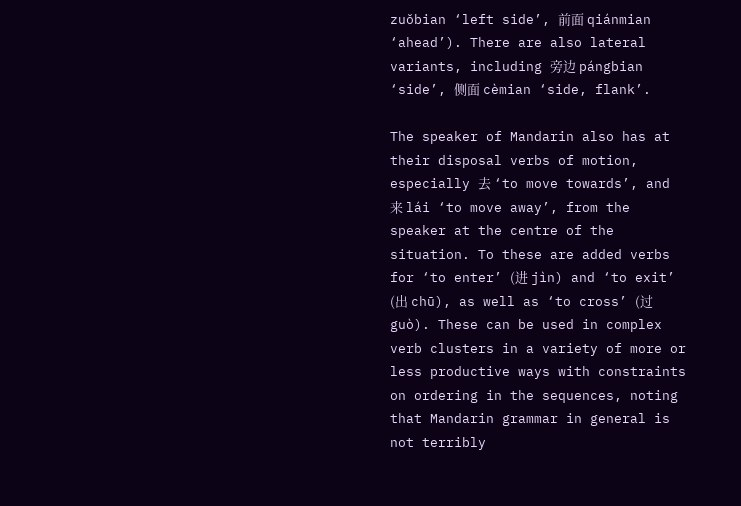zuǒbian ‘left side’, 前面 qiánmian ‘ahead’). There are also lateral variants, including 旁边 pángbian ‘side’, 侧面 cèmian ‘side, flank’.

The speaker of Mandarin also has at their disposal verbs of motion, especially 去 ‘to move towards’, and 来 lái ‘to move away’, from the speaker at the centre of the situation. To these are added verbs for ‘to enter’ (进 jìn) and ‘to exit’ (出 chū), as well as ‘to cross’ (过 guò). These can be used in complex verb clusters in a variety of more or less productive ways with constraints on ordering in the sequences, noting that Mandarin grammar in general is not terribly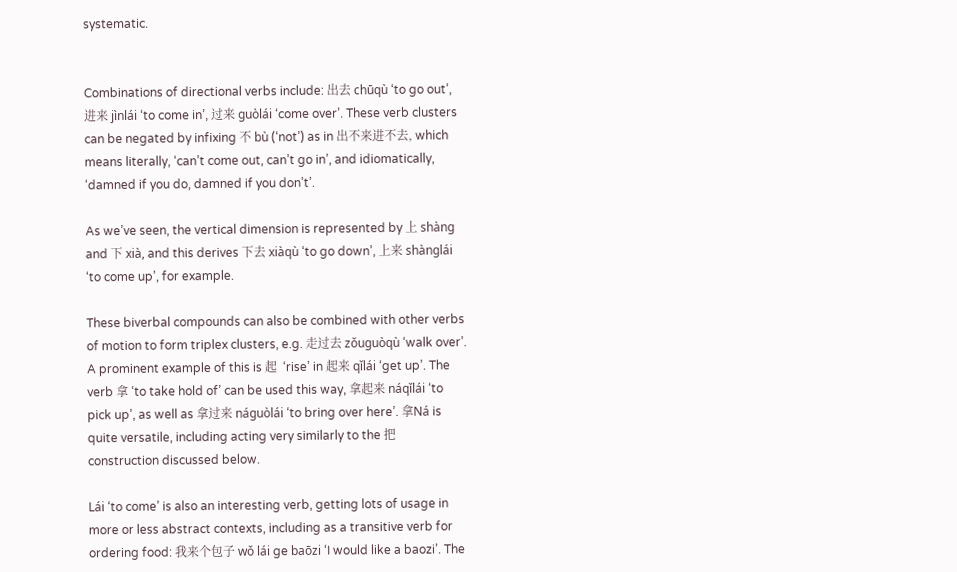systematic.


Combinations of directional verbs include: 出去 chūqù ‘to go out’, 进来 jìnlái ‘to come in’, 过来 guòlái ‘come over’. These verb clusters can be negated by infixing 不 bù (‘not’) as in 出不来进不去, which means literally, ‘can’t come out, can’t go in’, and idiomatically, ‘damned if you do, damned if you don’t’.

As we’ve seen, the vertical dimension is represented by 上 shàng and 下 xià, and this derives 下去 xiàqù ‘to go down’, 上来 shànglái ‘to come up’, for example.

These biverbal compounds can also be combined with other verbs of motion to form triplex clusters, e.g. 走过去 zǒuguòqù ‘walk over’. A prominent example of this is 起  ‘rise’ in 起来 qǐlái ‘get up’. The verb 拿 ‘to take hold of’ can be used this way, 拿起来 náqǐlái ‘to pick up’, as well as 拿过来 náguòlái ‘to bring over here’. 拿Ná is quite versatile, including acting very similarly to the 把 construction discussed below.

Lái ‘to come’ is also an interesting verb, getting lots of usage in more or less abstract contexts, including as a transitive verb for ordering food: 我来个包子 wǒ lái ge baōzi ‘I would like a baozi’. The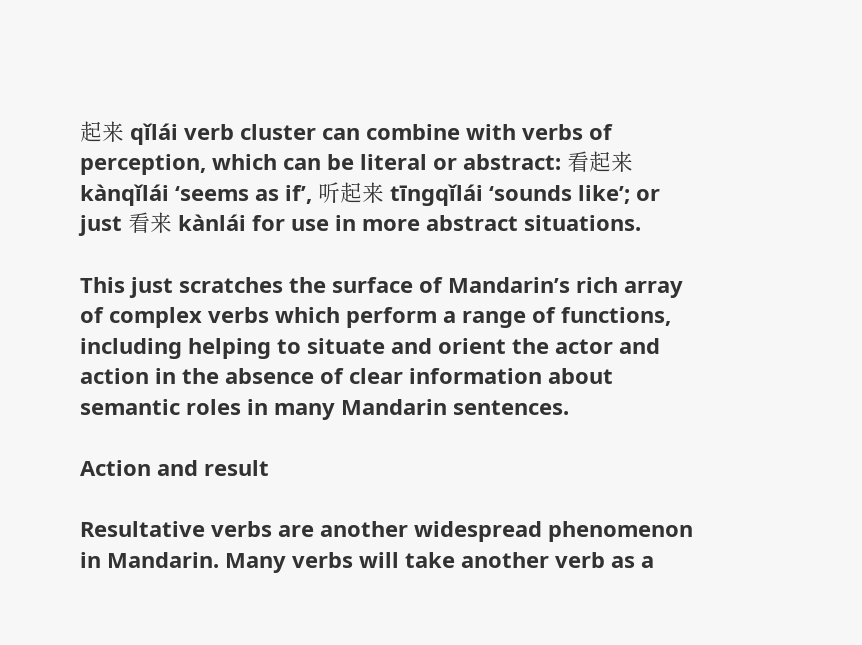起来 qǐlái verb cluster can combine with verbs of perception, which can be literal or abstract: 看起来 kànqǐlái ‘seems as if’, 听起来 tīngqǐlái ‘sounds like’; or just 看来 kànlái for use in more abstract situations.

This just scratches the surface of Mandarin’s rich array of complex verbs which perform a range of functions, including helping to situate and orient the actor and action in the absence of clear information about semantic roles in many Mandarin sentences.

Action and result

Resultative verbs are another widespread phenomenon in Mandarin. Many verbs will take another verb as a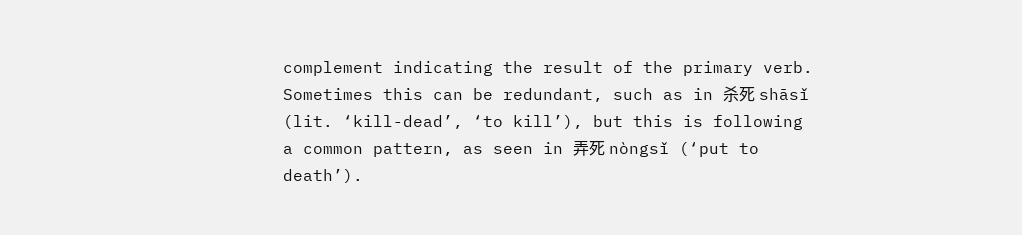complement indicating the result of the primary verb. Sometimes this can be redundant, such as in 杀死 shāsǐ (lit. ‘kill-dead’, ‘to kill’), but this is following a common pattern, as seen in 弄死 nòngsǐ (‘put to death’).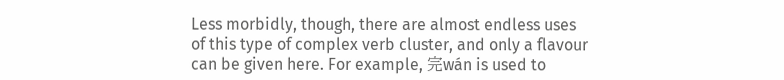Less morbidly, though, there are almost endless uses of this type of complex verb cluster, and only a flavour can be given here. For example, 完wán is used to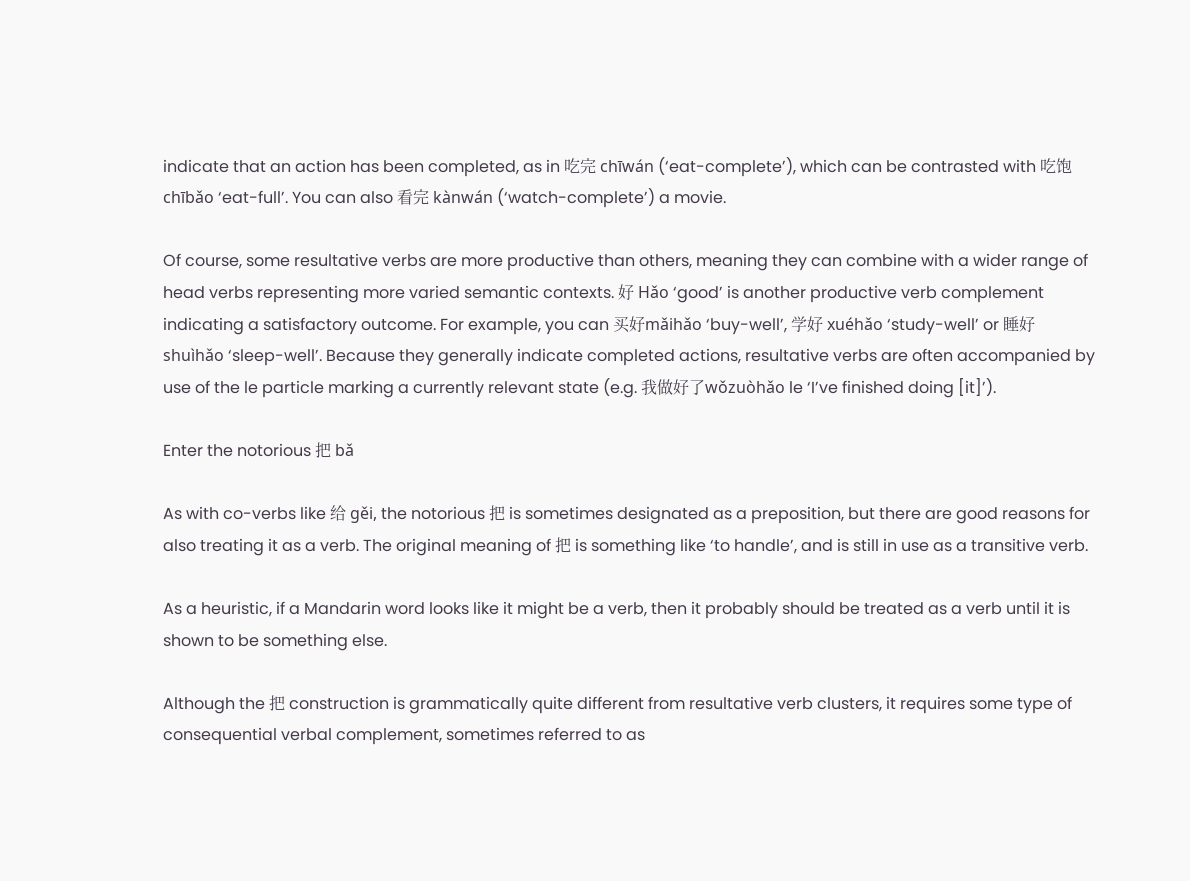indicate that an action has been completed, as in 吃完 chīwán (‘eat-complete’), which can be contrasted with 吃饱 chībǎo ‘eat-full’. You can also 看完 kànwán (‘watch-complete’) a movie.

Of course, some resultative verbs are more productive than others, meaning they can combine with a wider range of head verbs representing more varied semantic contexts. 好 Hǎo ‘good’ is another productive verb complement indicating a satisfactory outcome. For example, you can 买好mǎihǎo ‘buy-well’, 学好 xuéhǎo ‘study-well’ or 睡好 shuìhǎo ‘sleep-well’. Because they generally indicate completed actions, resultative verbs are often accompanied by use of the le particle marking a currently relevant state (e.g. 我做好了wǒzuòhǎo le ‘I’ve finished doing [it]’).

Enter the notorious 把 bǎ

As with co-verbs like 给 gěi, the notorious 把 is sometimes designated as a preposition, but there are good reasons for also treating it as a verb. The original meaning of 把 is something like ‘to handle’, and is still in use as a transitive verb.

As a heuristic, if a Mandarin word looks like it might be a verb, then it probably should be treated as a verb until it is shown to be something else.

Although the 把 construction is grammatically quite different from resultative verb clusters, it requires some type of consequential verbal complement, sometimes referred to as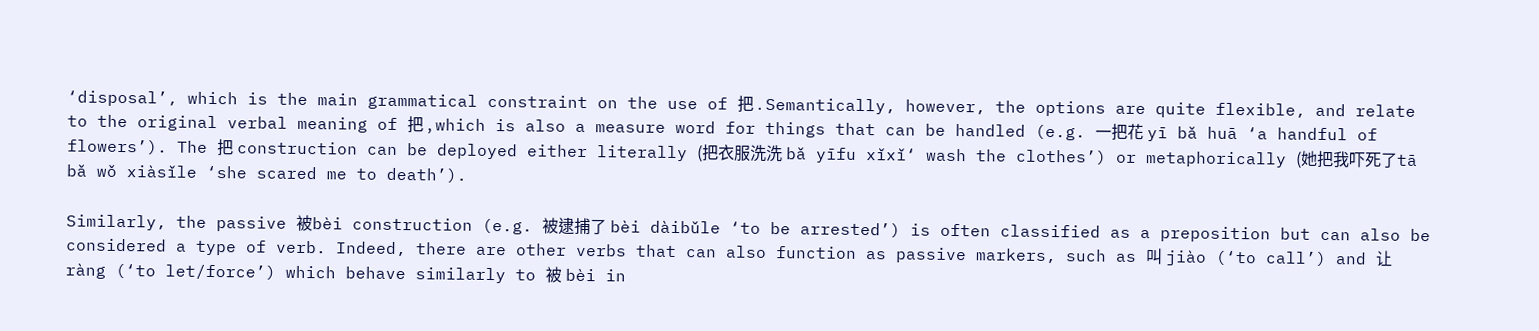‘disposal’, which is the main grammatical constraint on the use of 把 . Semantically, however, the options are quite flexible, and relate to the original verbal meaning of 把 , which is also a measure word for things that can be handled (e.g. 一把花 yī bǎ huā ‘a handful of flowers’). The 把 construction can be deployed either literally (把衣服洗洗 bǎ yīfu xǐxǐ‘ wash the clothes’) or metaphorically (她把我吓死了tā bǎ wǒ xiàsǐle ‘she scared me to death’).

Similarly, the passive 被bèi construction (e.g. 被逮捕了 bèi dàibǔle ‘to be arrested’) is often classified as a preposition but can also be considered a type of verb. Indeed, there are other verbs that can also function as passive markers, such as 叫 jiào (‘to call’) and 让 ràng (‘to let/force’) which behave similarly to 被 bèi in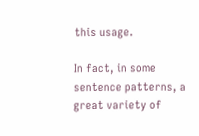this usage.

In fact, in some sentence patterns, a great variety of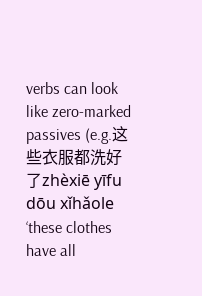verbs can look like zero-marked passives (e.g.这些衣服都洗好了zhèxiē yīfu dōu xǐhǎole ‘these clothes have all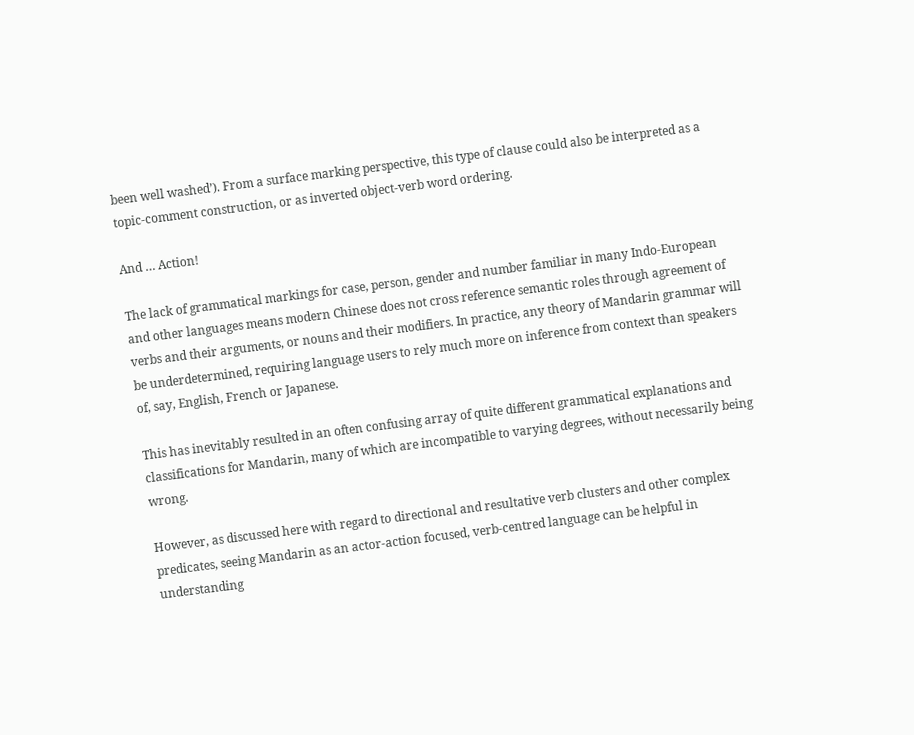been well washed’). From a surface marking perspective, this type of clause could also be interpreted as a topic-comment construction, or as inverted object-verb word ordering.

And … Action!

The lack of grammatical markings for case, person, gender and number familiar in many Indo-European and other languages means modern Chinese does not cross reference semantic roles through agreement of verbs and their arguments, or nouns and their modifiers. In practice, any theory of Mandarin grammar will be underdetermined, requiring language users to rely much more on inference from context than speakers of, say, English, French or Japanese.

This has inevitably resulted in an often confusing array of quite different grammatical explanations and classifications for Mandarin, many of which are incompatible to varying degrees, without necessarily being wrong.

However, as discussed here with regard to directional and resultative verb clusters and other complex predicates, seeing Mandarin as an actor-action focused, verb-centred language can be helpful in understanding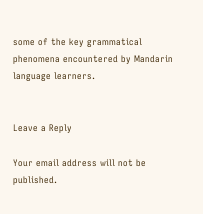some of the key grammatical phenomena encountered by Mandarin language learners.


Leave a Reply

Your email address will not be published.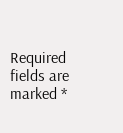Required fields are marked *